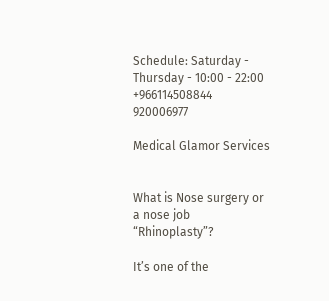Schedule: Saturday - Thursday - 10:00 - 22:00
+966114508844     920006977

Medical Glamor Services


What is Nose surgery or a nose job “Rhinoplasty”?

It’s one of the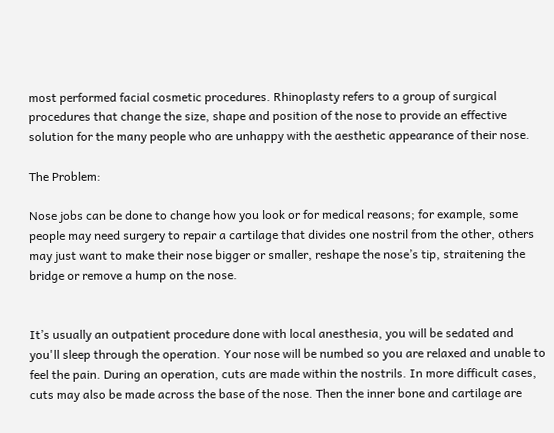most performed facial cosmetic procedures. Rhinoplasty refers to a group of surgical procedures that change the size, shape and position of the nose to provide an effective solution for the many people who are unhappy with the aesthetic appearance of their nose.

The Problem:

Nose jobs can be done to change how you look or for medical reasons; for example, some people may need surgery to repair a cartilage that divides one nostril from the other, others may just want to make their nose bigger or smaller, reshape the nose’s tip, straitening the bridge or remove a hump on the nose.


It’s usually an outpatient procedure done with local anesthesia, you will be sedated and you'll sleep through the operation. Your nose will be numbed so you are relaxed and unable to feel the pain. During an operation, cuts are made within the nostrils. In more difficult cases, cuts may also be made across the base of the nose. Then the inner bone and cartilage are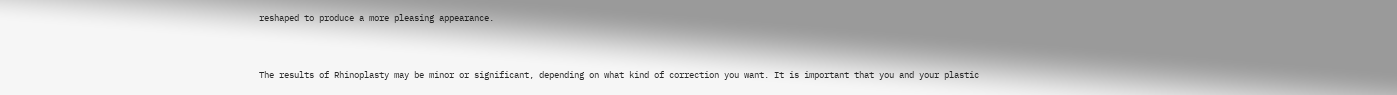reshaped to produce a more pleasing appearance.


The results of Rhinoplasty may be minor or significant, depending on what kind of correction you want. It is important that you and your plastic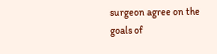surgeon agree on the goals of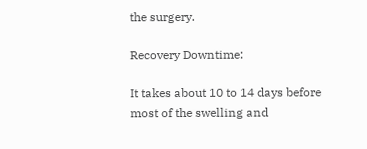the surgery.

Recovery Downtime:

It takes about 10 to 14 days before most of the swelling and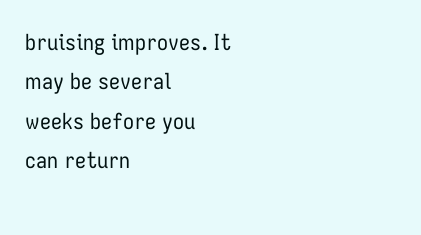bruising improves. It may be several weeks before you can return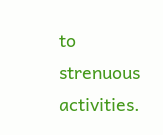to strenuous activities.